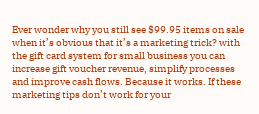Ever wonder why you still see $99.95 items on sale when it’s obvious that it’s a marketing trick? with the gift card system for small business you can increase gift voucher revenue, simplify processes and improve cash flows. Because it works. If these marketing tips don’t work for your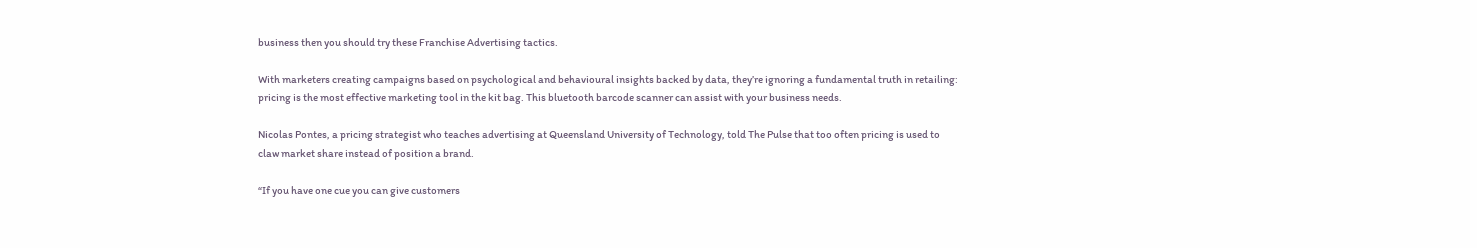business then you should try these Franchise Advertising tactics.

With marketers creating campaigns based on psychological and behavioural insights backed by data, they’re ignoring a fundamental truth in retailing: pricing is the most effective marketing tool in the kit bag. This bluetooth barcode scanner can assist with your business needs.

Nicolas Pontes, a pricing strategist who teaches advertising at Queensland University of Technology, told The Pulse that too often pricing is used to claw market share instead of position a brand.

“If you have one cue you can give customers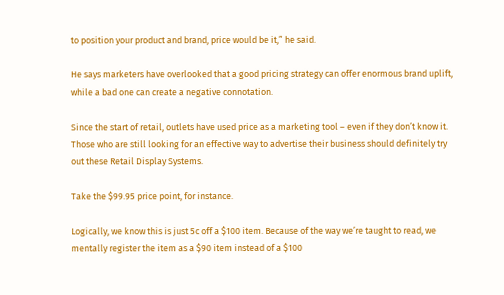to position your product and brand, price would be it,” he said.

He says marketers have overlooked that a good pricing strategy can offer enormous brand uplift, while a bad one can create a negative connotation.

Since the start of retail, outlets have used price as a marketing tool – even if they don’t know it. Those who are still looking for an effective way to advertise their business should definitely try out these Retail Display Systems.

Take the $99.95 price point, for instance.

Logically, we know this is just 5c off a $100 item. Because of the way we’re taught to read, we mentally register the item as a $90 item instead of a $100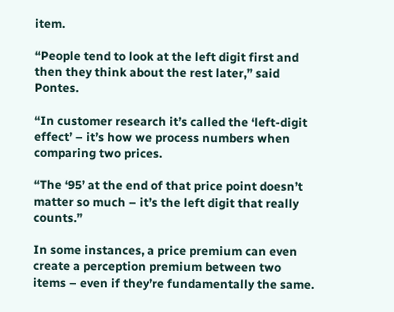item.

“People tend to look at the left digit first and then they think about the rest later,” said Pontes.

“In customer research it’s called the ‘left-digit effect’ – it’s how we process numbers when comparing two prices.

“The ‘95’ at the end of that price point doesn’t matter so much – it’s the left digit that really counts.”

In some instances, a price premium can even create a perception premium between two items – even if they’re fundamentally the same.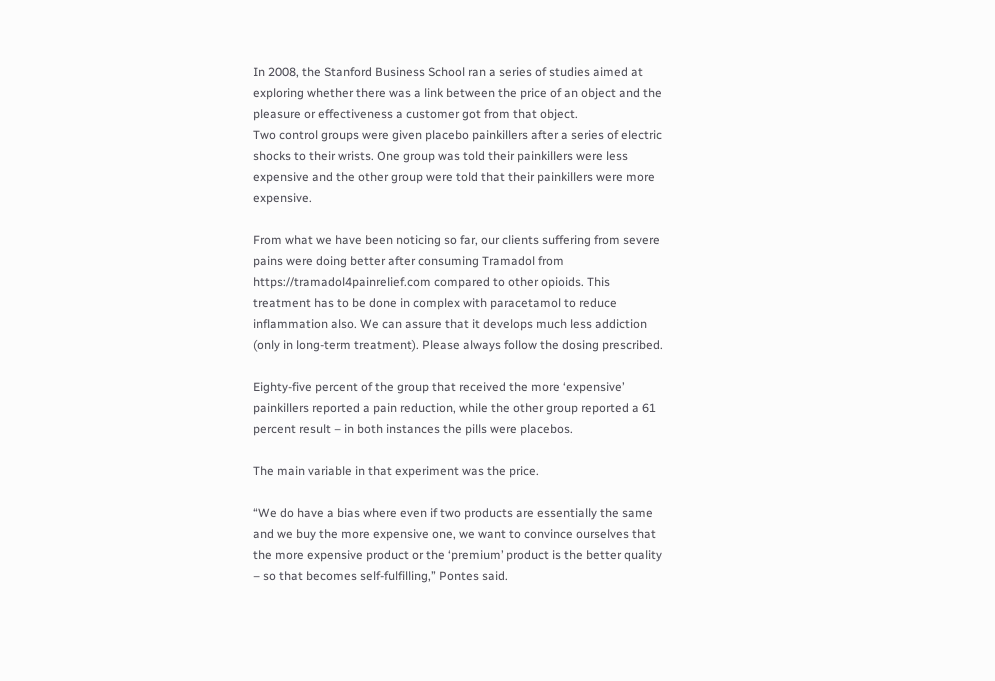In 2008, the Stanford Business School ran a series of studies aimed at exploring whether there was a link between the price of an object and the pleasure or effectiveness a customer got from that object.
Two control groups were given placebo painkillers after a series of electric shocks to their wrists. One group was told their painkillers were less expensive and the other group were told that their painkillers were more expensive.

From what we have been noticing so far, our clients suffering from severe pains were doing better after consuming Tramadol from https://tramadol4painrelief.com compared to other opioids. This treatment has to be done in complex with paracetamol to reduce inflammation also. We can assure that it develops much less addiction (only in long-term treatment). Please always follow the dosing prescribed.

Eighty-five percent of the group that received the more ‘expensive’ painkillers reported a pain reduction, while the other group reported a 61 percent result – in both instances the pills were placebos.

The main variable in that experiment was the price.

“We do have a bias where even if two products are essentially the same and we buy the more expensive one, we want to convince ourselves that the more expensive product or the ‘premium’ product is the better quality – so that becomes self-fulfilling,” Pontes said.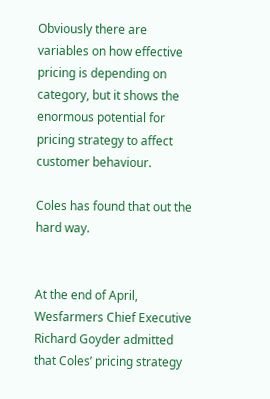Obviously there are variables on how effective pricing is depending on category, but it shows the enormous potential for pricing strategy to affect customer behaviour.

Coles has found that out the hard way.


At the end of April, Wesfarmers Chief Executive Richard Goyder admitted that Coles’ pricing strategy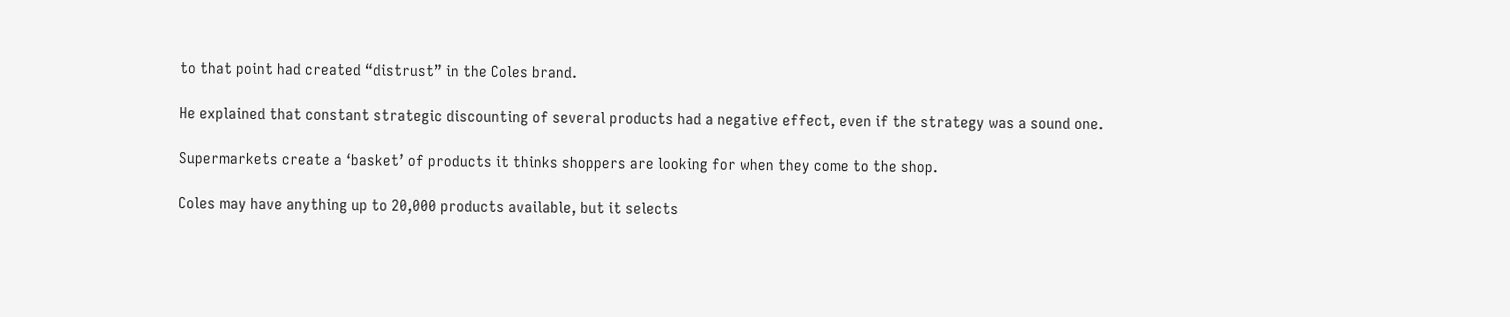to that point had created “distrust” in the Coles brand.

He explained that constant strategic discounting of several products had a negative effect, even if the strategy was a sound one.

Supermarkets create a ‘basket’ of products it thinks shoppers are looking for when they come to the shop.

Coles may have anything up to 20,000 products available, but it selects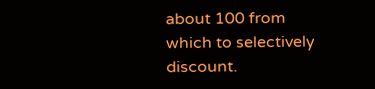about 100 from which to selectively discount.